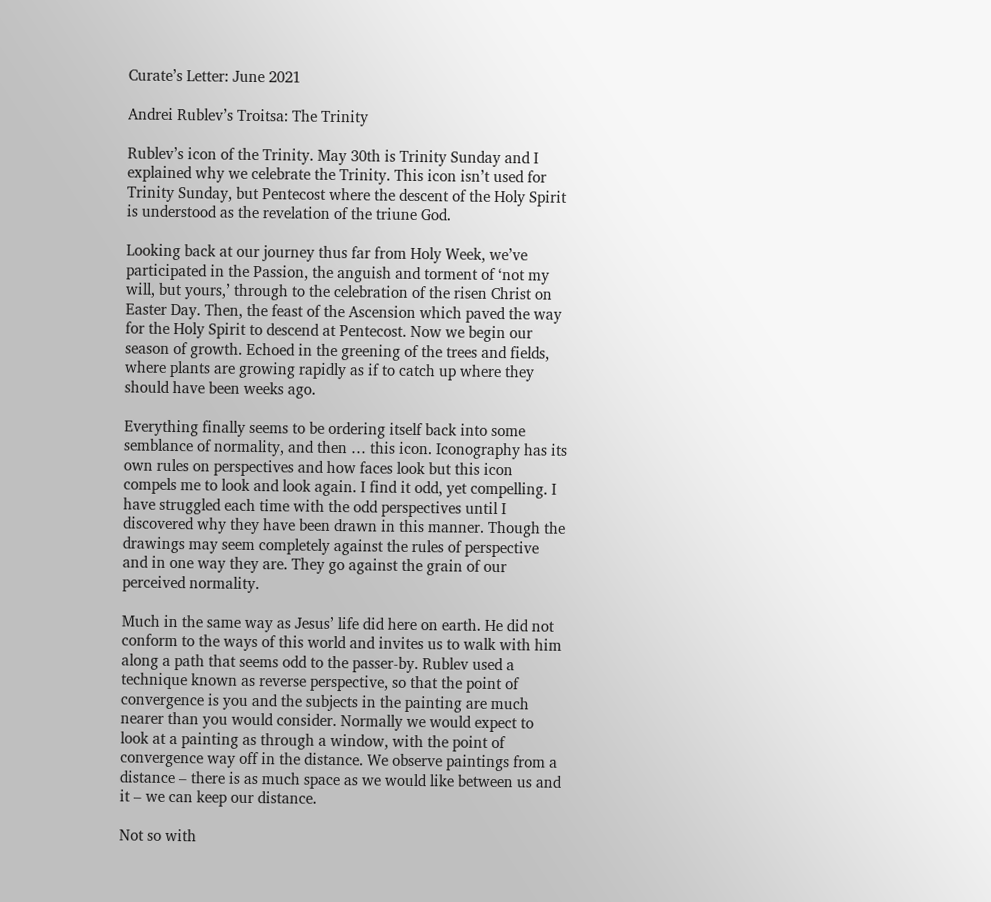Curate’s Letter: June 2021

Andrei Rublev’s Troitsa: The Trinity

Rublev’s icon of the Trinity. May 30th is Trinity Sunday and I explained why we celebrate the Trinity. This icon isn’t used for Trinity Sunday, but Pentecost where the descent of the Holy Spirit is understood as the revelation of the triune God.

Looking back at our journey thus far from Holy Week, we’ve participated in the Passion, the anguish and torment of ‘not my will, but yours,’ through to the celebration of the risen Christ on Easter Day. Then, the feast of the Ascension which paved the way for the Holy Spirit to descend at Pentecost. Now we begin our season of growth. Echoed in the greening of the trees and fields, where plants are growing rapidly as if to catch up where they should have been weeks ago.

Everything finally seems to be ordering itself back into some semblance of normality, and then … this icon. Iconography has its own rules on perspectives and how faces look but this icon compels me to look and look again. I find it odd, yet compelling. I have struggled each time with the odd perspectives until I discovered why they have been drawn in this manner. Though the drawings may seem completely against the rules of perspective and in one way they are. They go against the grain of our perceived normality.

Much in the same way as Jesus’ life did here on earth. He did not conform to the ways of this world and invites us to walk with him along a path that seems odd to the passer-by. Rublev used a technique known as reverse perspective, so that the point of convergence is you and the subjects in the painting are much nearer than you would consider. Normally we would expect to look at a painting as through a window, with the point of convergence way off in the distance. We observe paintings from a distance – there is as much space as we would like between us and it – we can keep our distance.

Not so with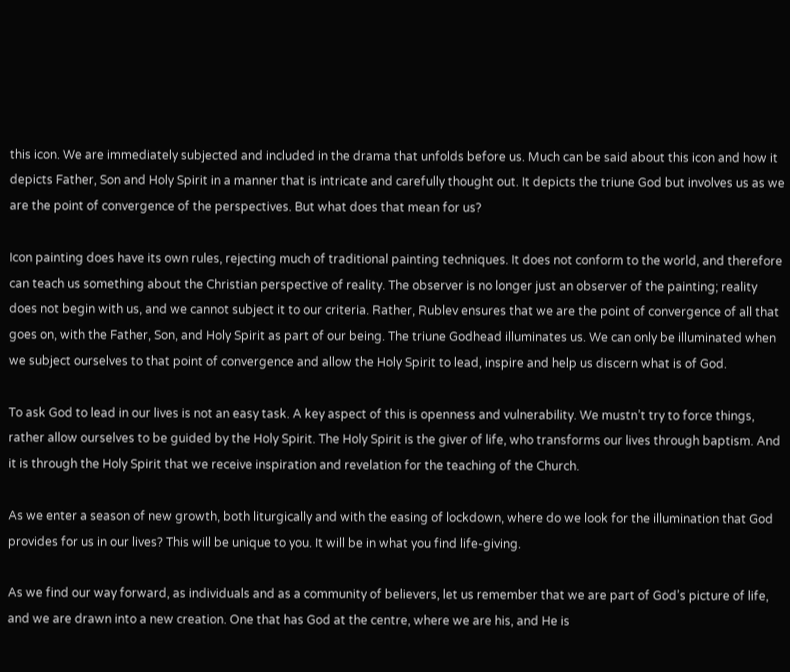this icon. We are immediately subjected and included in the drama that unfolds before us. Much can be said about this icon and how it depicts Father, Son and Holy Spirit in a manner that is intricate and carefully thought out. It depicts the triune God but involves us as we are the point of convergence of the perspectives. But what does that mean for us?

Icon painting does have its own rules, rejecting much of traditional painting techniques. It does not conform to the world, and therefore can teach us something about the Christian perspective of reality. The observer is no longer just an observer of the painting; reality does not begin with us, and we cannot subject it to our criteria. Rather, Rublev ensures that we are the point of convergence of all that goes on, with the Father, Son, and Holy Spirit as part of our being. The triune Godhead illuminates us. We can only be illuminated when we subject ourselves to that point of convergence and allow the Holy Spirit to lead, inspire and help us discern what is of God.

To ask God to lead in our lives is not an easy task. A key aspect of this is openness and vulnerability. We mustn’t try to force things, rather allow ourselves to be guided by the Holy Spirit. The Holy Spirit is the giver of life, who transforms our lives through baptism. And it is through the Holy Spirit that we receive inspiration and revelation for the teaching of the Church.

As we enter a season of new growth, both liturgically and with the easing of lockdown, where do we look for the illumination that God provides for us in our lives? This will be unique to you. It will be in what you find life-giving.

As we find our way forward, as individuals and as a community of believers, let us remember that we are part of God’s picture of life, and we are drawn into a new creation. One that has God at the centre, where we are his, and He is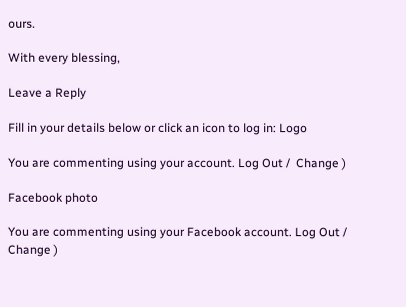ours.

With every blessing,

Leave a Reply

Fill in your details below or click an icon to log in: Logo

You are commenting using your account. Log Out /  Change )

Facebook photo

You are commenting using your Facebook account. Log Out /  Change )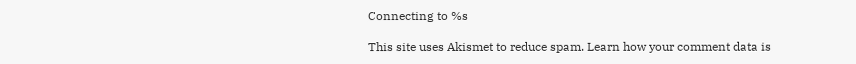Connecting to %s

This site uses Akismet to reduce spam. Learn how your comment data is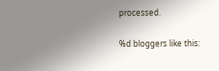processed.

%d bloggers like this: